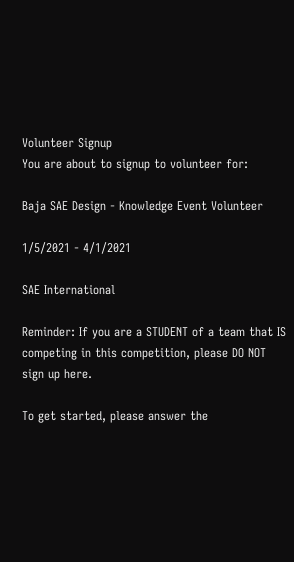Volunteer Signup
You are about to signup to volunteer for:

Baja SAE Design - Knowledge Event Volunteer

1/5/2021 - 4/1/2021

SAE International

Reminder: If you are a STUDENT of a team that IS competing in this competition, please DO NOT sign up here.

To get started, please answer the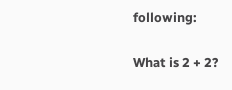following:

What is 2 + 2?